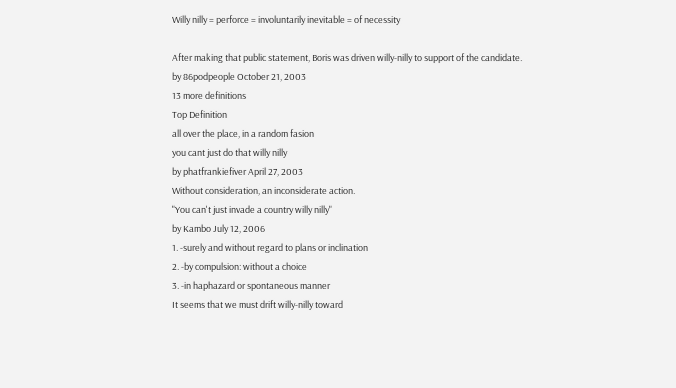Willy nilly = perforce = involuntarily inevitable = of necessity

After making that public statement, Boris was driven willy-nilly to support of the candidate.
by 86podpeople October 21, 2003
13 more definitions
Top Definition
all over the place, in a random fasion
you cant just do that willy nilly
by phatfrankiefiver April 27, 2003
Without consideration, an inconsiderate action.
"You can't just invade a country willy nilly"
by Kambo July 12, 2006
1. -surely and without regard to plans or inclination
2. -by compulsion: without a choice
3. -in haphazard or spontaneous manner
It seems that we must drift willy-nilly toward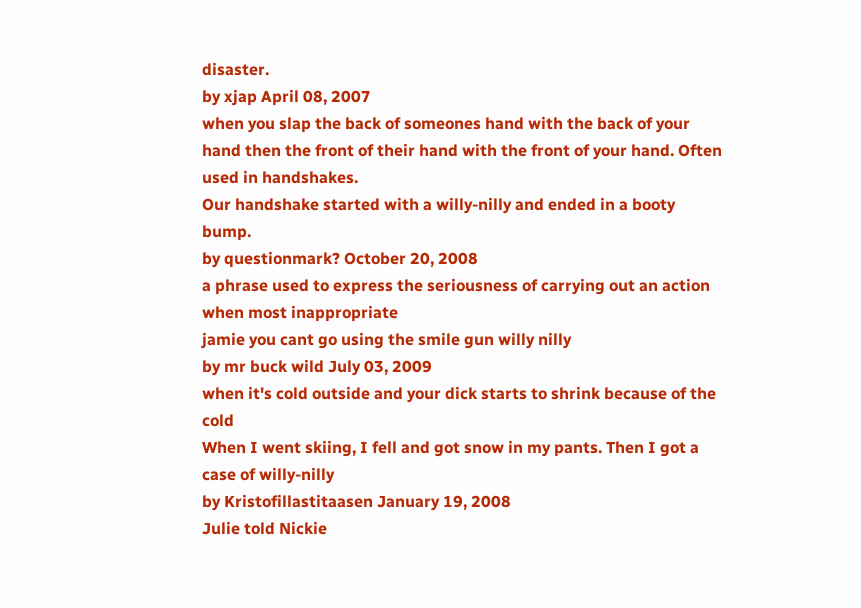disaster.
by xjap April 08, 2007
when you slap the back of someones hand with the back of your hand then the front of their hand with the front of your hand. Often used in handshakes.
Our handshake started with a willy-nilly and ended in a booty bump.
by questionmark? October 20, 2008
a phrase used to express the seriousness of carrying out an action when most inappropriate
jamie you cant go using the smile gun willy nilly
by mr buck wild July 03, 2009
when it's cold outside and your dick starts to shrink because of the cold
When I went skiing, I fell and got snow in my pants. Then I got a case of willy-nilly
by Kristofillastitaasen January 19, 2008
Julie told Nickie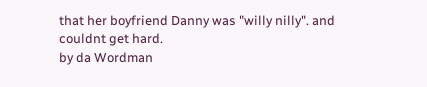that her boyfriend Danny was "willy nilly". and couldnt get hard.
by da Wordman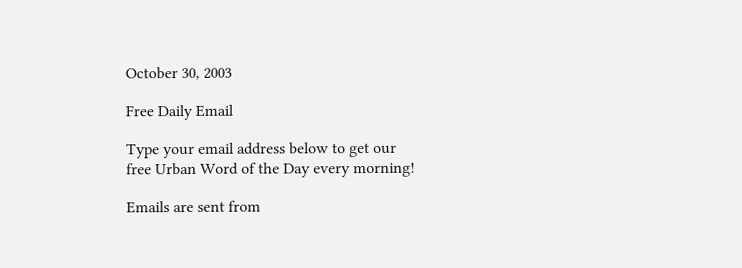October 30, 2003

Free Daily Email

Type your email address below to get our free Urban Word of the Day every morning!

Emails are sent from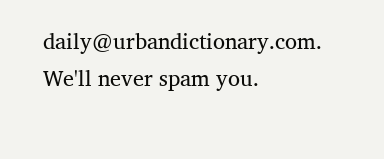daily@urbandictionary.com. We'll never spam you.